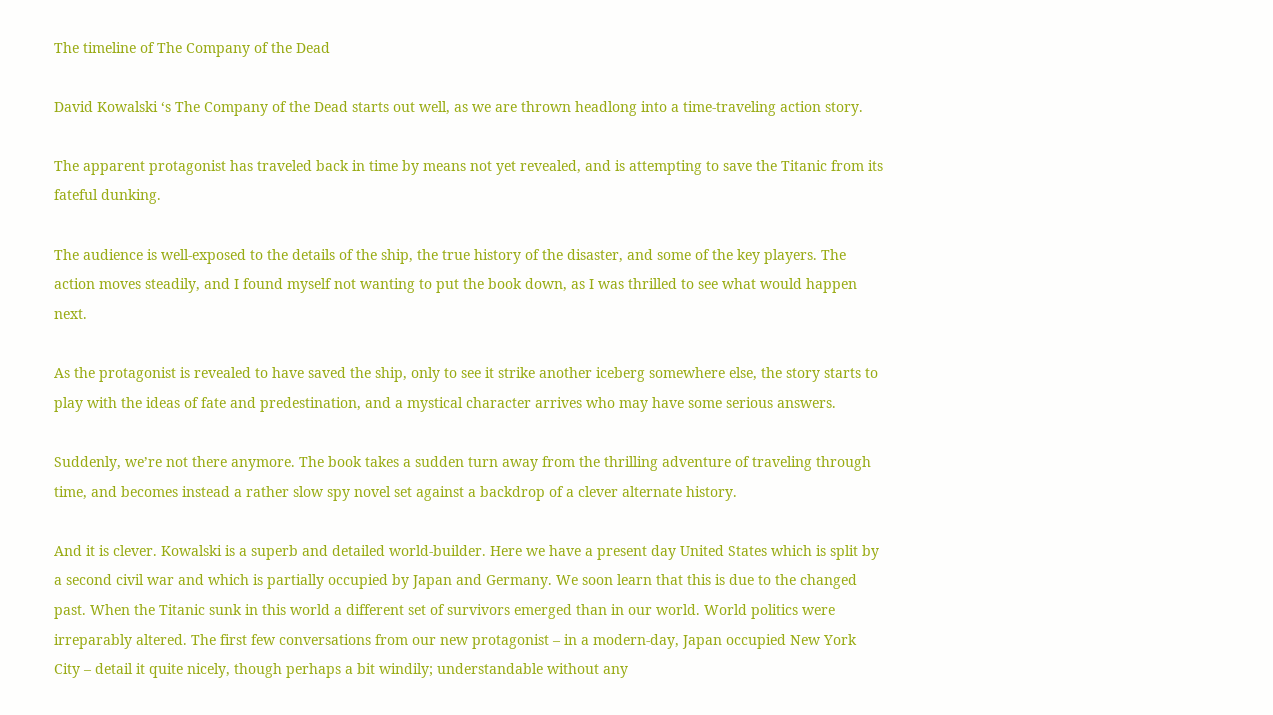The timeline of The Company of the Dead

David Kowalski ‘s The Company of the Dead starts out well, as we are thrown headlong into a time-traveling action story.

The apparent protagonist has traveled back in time by means not yet revealed, and is attempting to save the Titanic from its fateful dunking.

The audience is well-exposed to the details of the ship, the true history of the disaster, and some of the key players. The action moves steadily, and I found myself not wanting to put the book down, as I was thrilled to see what would happen next.

As the protagonist is revealed to have saved the ship, only to see it strike another iceberg somewhere else, the story starts to play with the ideas of fate and predestination, and a mystical character arrives who may have some serious answers.

Suddenly, we’re not there anymore. The book takes a sudden turn away from the thrilling adventure of traveling through time, and becomes instead a rather slow spy novel set against a backdrop of a clever alternate history.

And it is clever. Kowalski is a superb and detailed world-builder. Here we have a present day United States which is split by a second civil war and which is partially occupied by Japan and Germany. We soon learn that this is due to the changed past. When the Titanic sunk in this world a different set of survivors emerged than in our world. World politics were irreparably altered. The first few conversations from our new protagonist – in a modern-day, Japan occupied New York City – detail it quite nicely, though perhaps a bit windily; understandable without any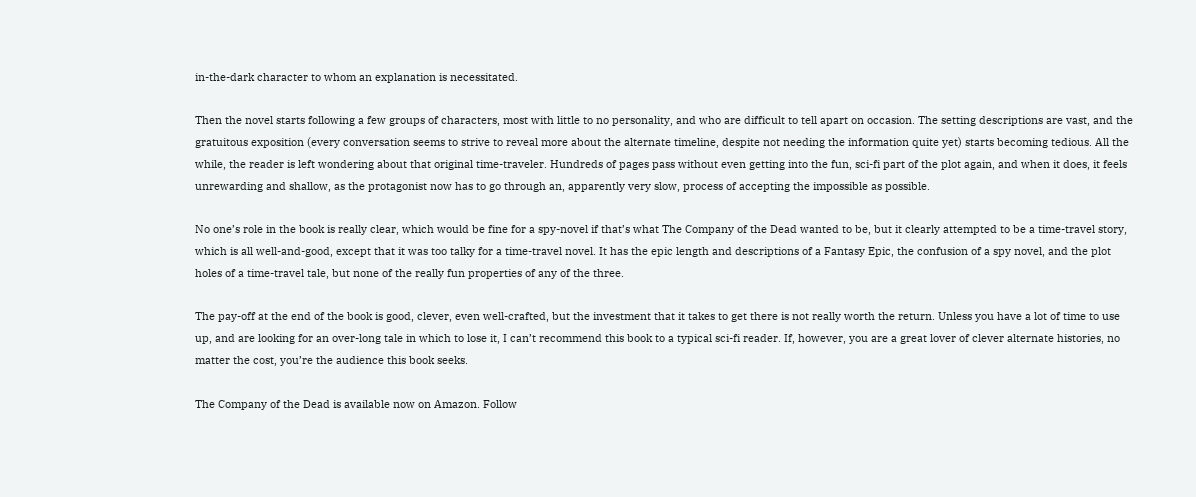in-the-dark character to whom an explanation is necessitated.

Then the novel starts following a few groups of characters, most with little to no personality, and who are difficult to tell apart on occasion. The setting descriptions are vast, and the gratuitous exposition (every conversation seems to strive to reveal more about the alternate timeline, despite not needing the information quite yet) starts becoming tedious. All the while, the reader is left wondering about that original time-traveler. Hundreds of pages pass without even getting into the fun, sci-fi part of the plot again, and when it does, it feels unrewarding and shallow, as the protagonist now has to go through an, apparently very slow, process of accepting the impossible as possible.

No one’s role in the book is really clear, which would be fine for a spy-novel if that’s what The Company of the Dead wanted to be, but it clearly attempted to be a time-travel story, which is all well-and-good, except that it was too talky for a time-travel novel. It has the epic length and descriptions of a Fantasy Epic, the confusion of a spy novel, and the plot holes of a time-travel tale, but none of the really fun properties of any of the three.

The pay-off at the end of the book is good, clever, even well-crafted, but the investment that it takes to get there is not really worth the return. Unless you have a lot of time to use up, and are looking for an over-long tale in which to lose it, I can’t recommend this book to a typical sci-fi reader. If, however, you are a great lover of clever alternate histories, no matter the cost, you’re the audience this book seeks.

The Company of the Dead is available now on Amazon. Follow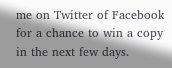me on Twitter of Facebook for a chance to win a copy in the next few days.